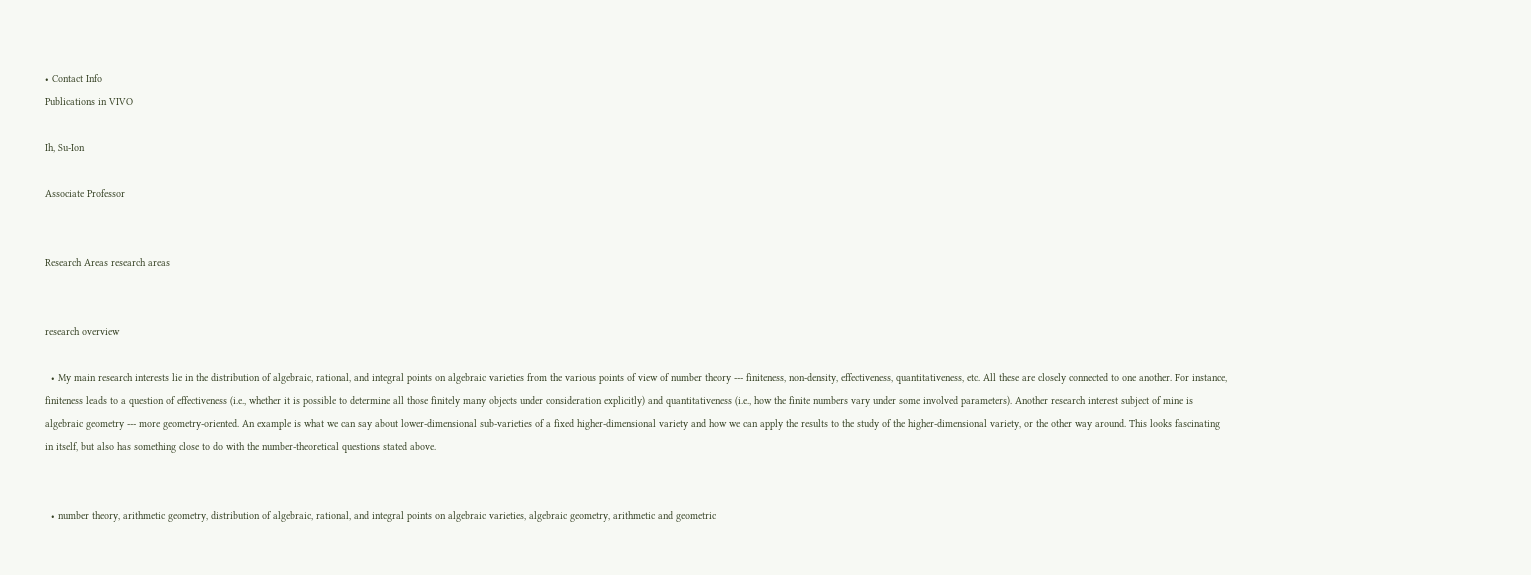• Contact Info
Publications in VIVO

Ih, Su-Ion

Associate Professor


Research Areas research areas


research overview

  • My main research interests lie in the distribution of algebraic, rational, and integral points on algebraic varieties from the various points of view of number theory --- finiteness, non-density, effectiveness, quantitativeness, etc. All these are closely connected to one another. For instance, finiteness leads to a question of effectiveness (i.e., whether it is possible to determine all those finitely many objects under consideration explicitly) and quantitativeness (i.e., how the finite numbers vary under some involved parameters). Another research interest subject of mine is algebraic geometry --- more geometry-oriented. An example is what we can say about lower-dimensional sub-varieties of a fixed higher-dimensional variety and how we can apply the results to the study of the higher-dimensional variety, or the other way around. This looks fascinating in itself, but also has something close to do with the number-theoretical questions stated above.


  • number theory, arithmetic geometry, distribution of algebraic, rational, and integral points on algebraic varieties, algebraic geometry, arithmetic and geometric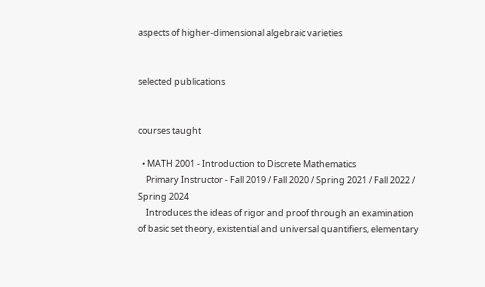aspects of higher-dimensional algebraic varieties


selected publications


courses taught

  • MATH 2001 - Introduction to Discrete Mathematics
    Primary Instructor - Fall 2019 / Fall 2020 / Spring 2021 / Fall 2022 / Spring 2024
    Introduces the ideas of rigor and proof through an examination of basic set theory, existential and universal quantifiers, elementary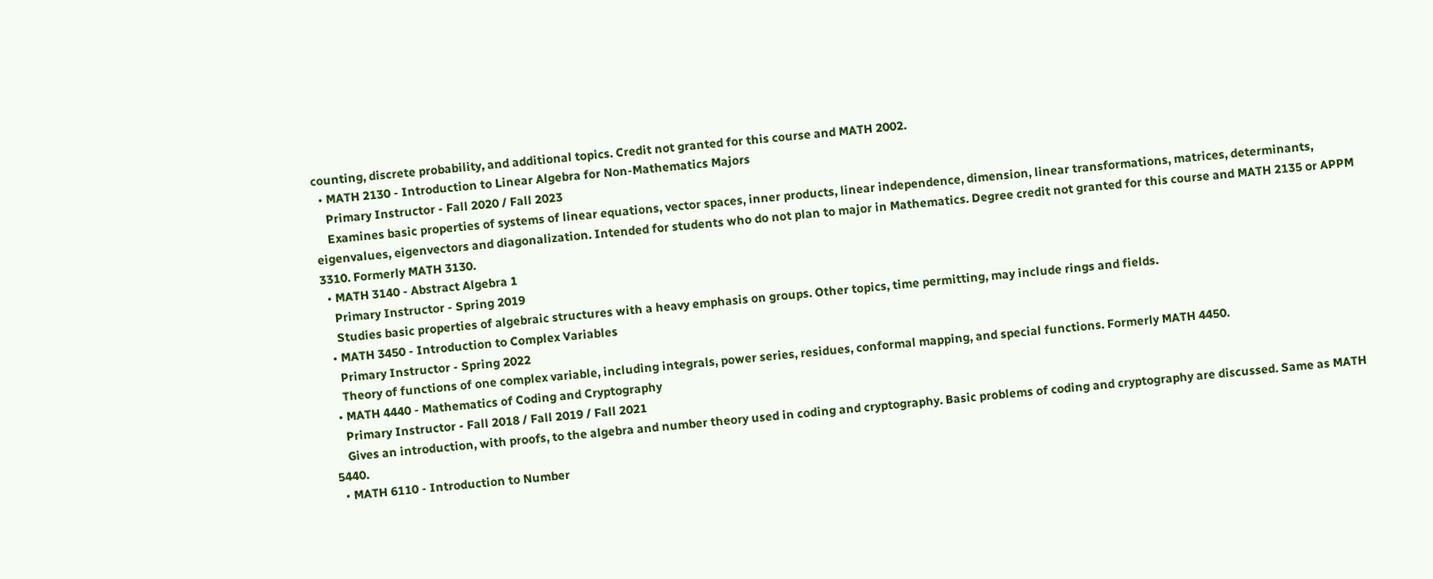counting, discrete probability, and additional topics. Credit not granted for this course and MATH 2002.
  • MATH 2130 - Introduction to Linear Algebra for Non-Mathematics Majors
    Primary Instructor - Fall 2020 / Fall 2023
    Examines basic properties of systems of linear equations, vector spaces, inner products, linear independence, dimension, linear transformations, matrices, determinants, eigenvalues, eigenvectors and diagonalization. Intended for students who do not plan to major in Mathematics. Degree credit not granted for this course and MATH 2135 or APPM 3310. Formerly MATH 3130.
  • MATH 3140 - Abstract Algebra 1
    Primary Instructor - Spring 2019
    Studies basic properties of algebraic structures with a heavy emphasis on groups. Other topics, time permitting, may include rings and fields.
  • MATH 3450 - Introduction to Complex Variables
    Primary Instructor - Spring 2022
    Theory of functions of one complex variable, including integrals, power series, residues, conformal mapping, and special functions. Formerly MATH 4450.
  • MATH 4440 - Mathematics of Coding and Cryptography
    Primary Instructor - Fall 2018 / Fall 2019 / Fall 2021
    Gives an introduction, with proofs, to the algebra and number theory used in coding and cryptography. Basic problems of coding and cryptography are discussed. Same as MATH 5440.
  • MATH 6110 - Introduction to Number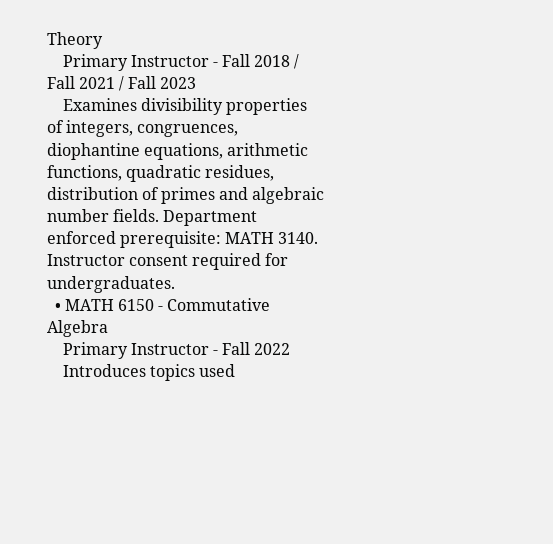Theory
    Primary Instructor - Fall 2018 / Fall 2021 / Fall 2023
    Examines divisibility properties of integers, congruences, diophantine equations, arithmetic functions, quadratic residues, distribution of primes and algebraic number fields. Department enforced prerequisite: MATH 3140. Instructor consent required for undergraduates.
  • MATH 6150 - Commutative Algebra
    Primary Instructor - Fall 2022
    Introduces topics used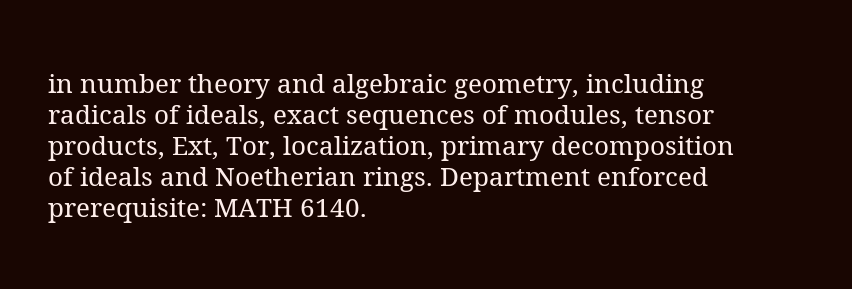in number theory and algebraic geometry, including radicals of ideals, exact sequences of modules, tensor products, Ext, Tor, localization, primary decomposition of ideals and Noetherian rings. Department enforced prerequisite: MATH 6140.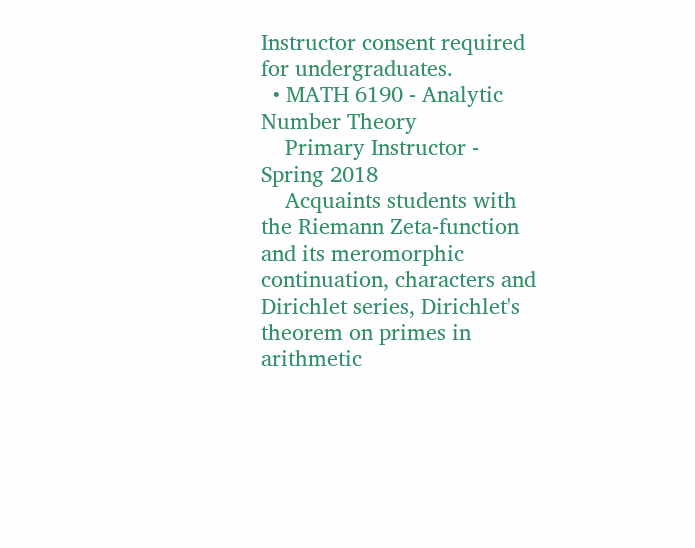Instructor consent required for undergraduates.
  • MATH 6190 - Analytic Number Theory
    Primary Instructor - Spring 2018
    Acquaints students with the Riemann Zeta-function and its meromorphic continuation, characters and Dirichlet series, Dirichlet's theorem on primes in arithmetic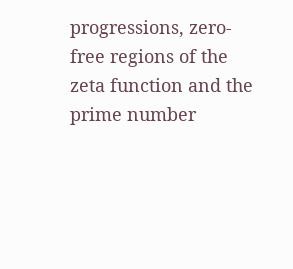progressions, zero-free regions of the zeta function and the prime number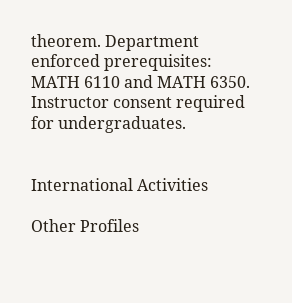theorem. Department enforced prerequisites: MATH 6110 and MATH 6350. Instructor consent required for undergraduates.


International Activities

Other Profiles